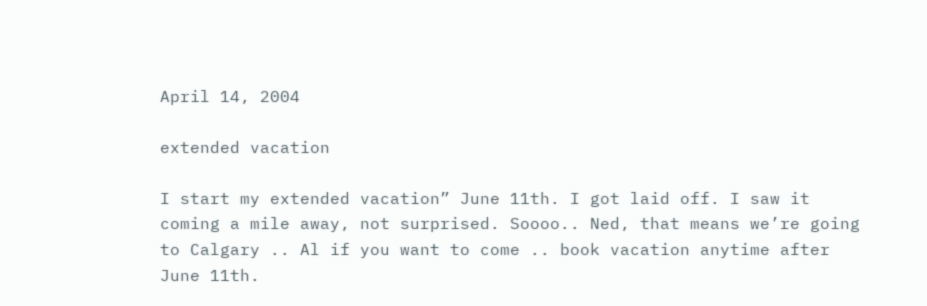April 14, 2004

extended vacation

I start my extended vacation” June 11th. I got laid off. I saw it coming a mile away, not surprised. Soooo.. Ned, that means we’re going to Calgary .. Al if you want to come .. book vacation anytime after June 11th.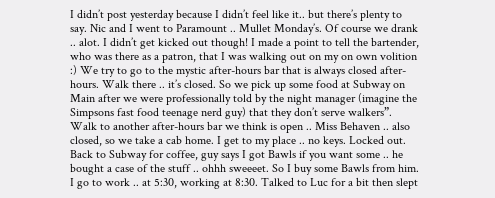I didn’t post yesterday because I didn’t feel like it.. but there’s plenty to say. Nic and I went to Paramount .. Mullet Monday’s. Of course we drank .. alot. I didn’t get kicked out though! I made a point to tell the bartender, who was there as a patron, that I was walking out on my on own volition :) We try to go to the mystic after-hours bar that is always closed after-hours. Walk there .. it’s closed. So we pick up some food at Subway on Main after we were professionally told by the night manager (imagine the Simpsons fast food teenage nerd guy) that they don’t serve walkers”. Walk to another after-hours bar we think is open .. Miss Behaven .. also closed, so we take a cab home. I get to my place .. no keys. Locked out. Back to Subway for coffee, guy says I got Bawls if you want some .. he bought a case of the stuff .. ohhh sweeeet. So I buy some Bawls from him. I go to work .. at 5:30, working at 8:30. Talked to Luc for a bit then slept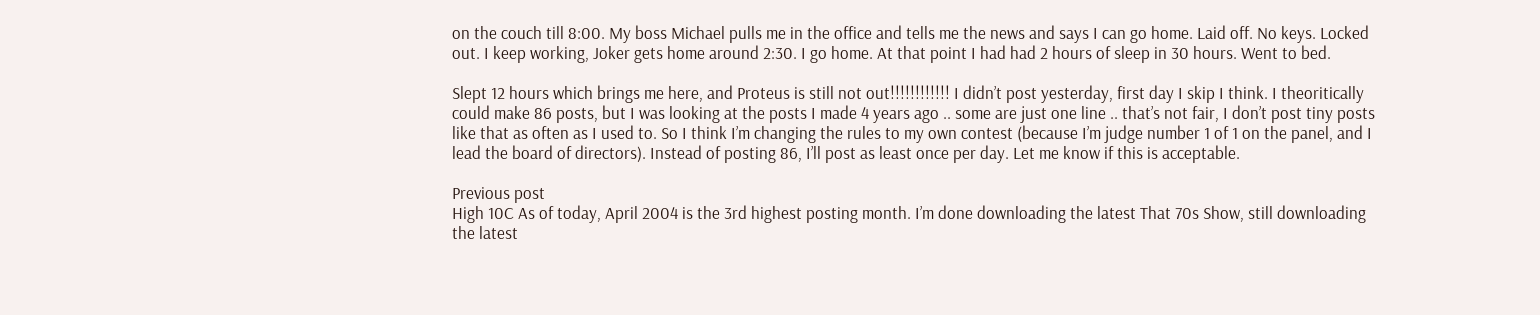on the couch till 8:00. My boss Michael pulls me in the office and tells me the news and says I can go home. Laid off. No keys. Locked out. I keep working, Joker gets home around 2:30. I go home. At that point I had had 2 hours of sleep in 30 hours. Went to bed.

Slept 12 hours which brings me here, and Proteus is still not out!!!!!!!!!!!! I didn’t post yesterday, first day I skip I think. I theoritically could make 86 posts, but I was looking at the posts I made 4 years ago .. some are just one line .. that’s not fair, I don’t post tiny posts like that as often as I used to. So I think I’m changing the rules to my own contest (because I’m judge number 1 of 1 on the panel, and I lead the board of directors). Instead of posting 86, I’ll post as least once per day. Let me know if this is acceptable.

Previous post
High 10C As of today, April 2004 is the 3rd highest posting month. I’m done downloading the latest That 70s Show, still downloading the latest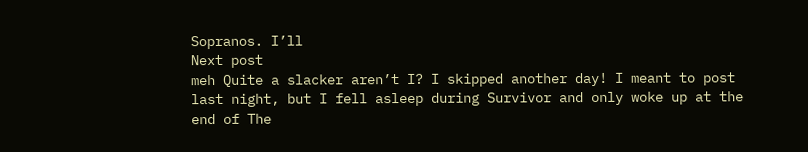Sopranos. I’ll
Next post
meh Quite a slacker aren’t I? I skipped another day! I meant to post last night, but I fell asleep during Survivor and only woke up at the end of The